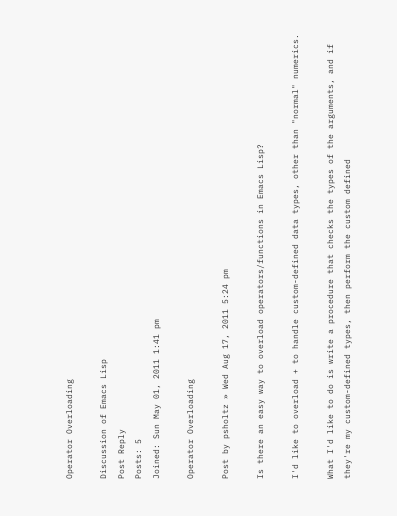Operator Overloading

Discussion of Emacs Lisp
Post Reply
Posts: 5
Joined: Sun May 01, 2011 1:41 pm

Operator Overloading

Post by psholtz » Wed Aug 17, 2011 5:24 pm

Is there an easy way to overload operators/functions in Emacs Lisp?

I'd like to overload + to handle custom-defined data types, other than "normal" numerics.

What I'd like to do is write a procedure that checks the types of the arguments, and if they're my custom-defined types, then perform the custom defined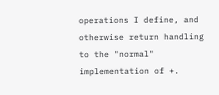operations I define, and otherwise return handling to the "normal" implementation of +.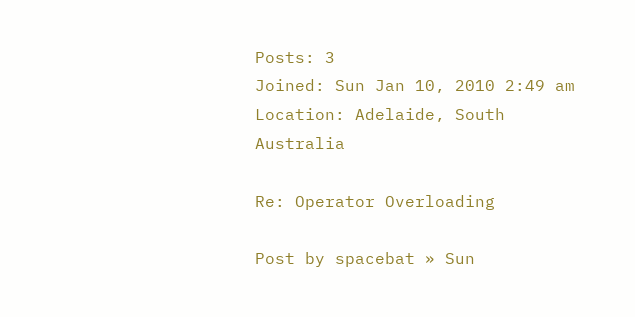Posts: 3
Joined: Sun Jan 10, 2010 2:49 am
Location: Adelaide, South Australia

Re: Operator Overloading

Post by spacebat » Sun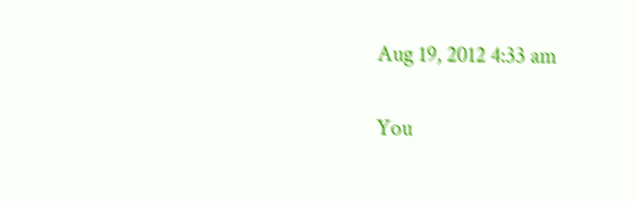Aug 19, 2012 4:33 am

You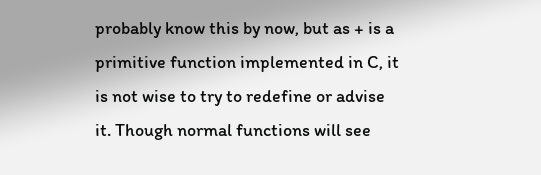probably know this by now, but as + is a primitive function implemented in C, it is not wise to try to redefine or advise it. Though normal functions will see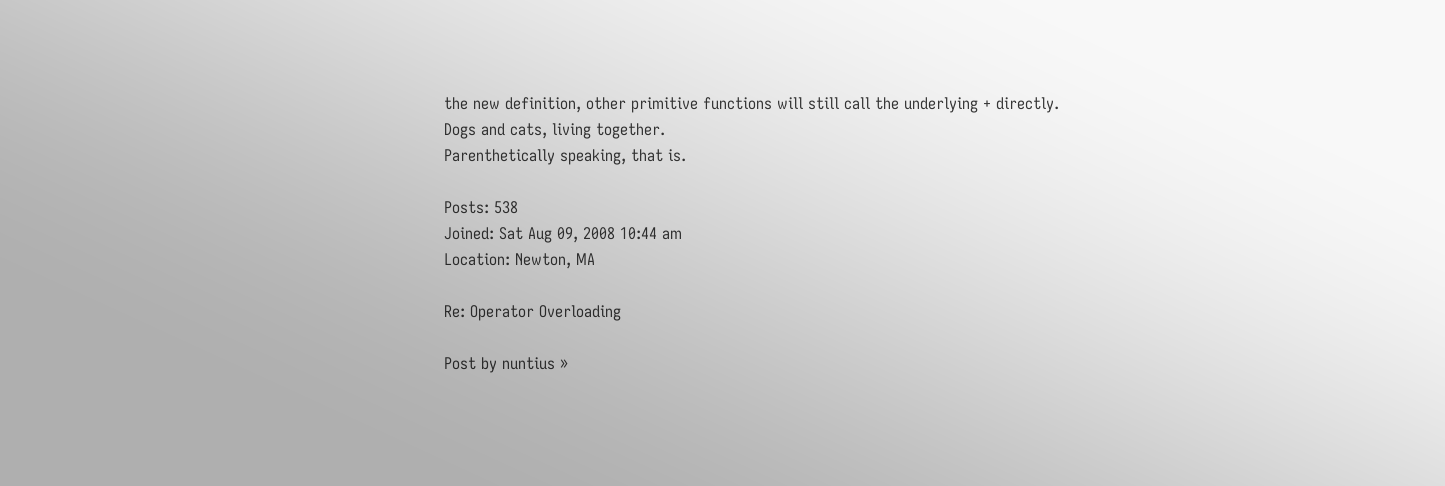the new definition, other primitive functions will still call the underlying + directly.
Dogs and cats, living together.
Parenthetically speaking, that is.

Posts: 538
Joined: Sat Aug 09, 2008 10:44 am
Location: Newton, MA

Re: Operator Overloading

Post by nuntius »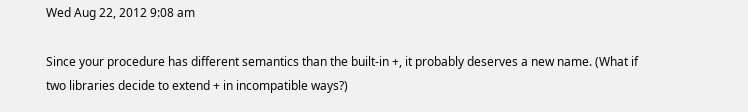Wed Aug 22, 2012 9:08 am

Since your procedure has different semantics than the built-in +, it probably deserves a new name. (What if two libraries decide to extend + in incompatible ways?)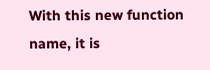With this new function name, it is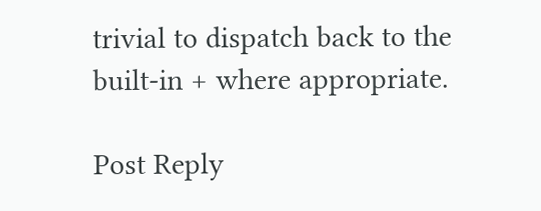trivial to dispatch back to the built-in + where appropriate.

Post Reply